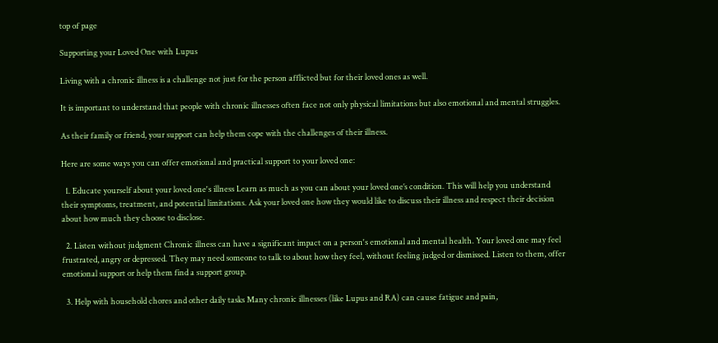top of page

Supporting your Loved One with Lupus

Living with a chronic illness is a challenge not just for the person afflicted but for their loved ones as well.

It is important to understand that people with chronic illnesses often face not only physical limitations but also emotional and mental struggles.

As their family or friend, your support can help them cope with the challenges of their illness.

Here are some ways you can offer emotional and practical support to your loved one:

  1. Educate yourself about your loved one's illness Learn as much as you can about your loved one’s condition. This will help you understand their symptoms, treatment, and potential limitations. Ask your loved one how they would like to discuss their illness and respect their decision about how much they choose to disclose.

  2. Listen without judgment Chronic illness can have a significant impact on a person's emotional and mental health. Your loved one may feel frustrated, angry or depressed. They may need someone to talk to about how they feel, without feeling judged or dismissed. Listen to them, offer emotional support or help them find a support group.

  3. Help with household chores and other daily tasks Many chronic illnesses (like Lupus and RA) can cause fatigue and pain,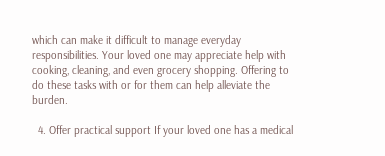which can make it difficult to manage everyday responsibilities. Your loved one may appreciate help with cooking, cleaning, and even grocery shopping. Offering to do these tasks with or for them can help alleviate the burden.

  4. Offer practical support If your loved one has a medical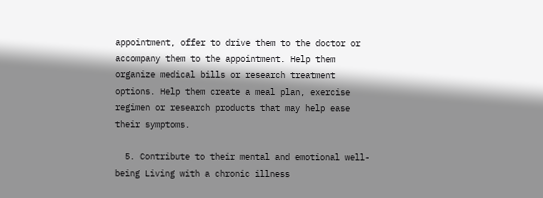appointment, offer to drive them to the doctor or accompany them to the appointment. Help them organize medical bills or research treatment options. Help them create a meal plan, exercise regimen or research products that may help ease their symptoms.

  5. Contribute to their mental and emotional well-being Living with a chronic illness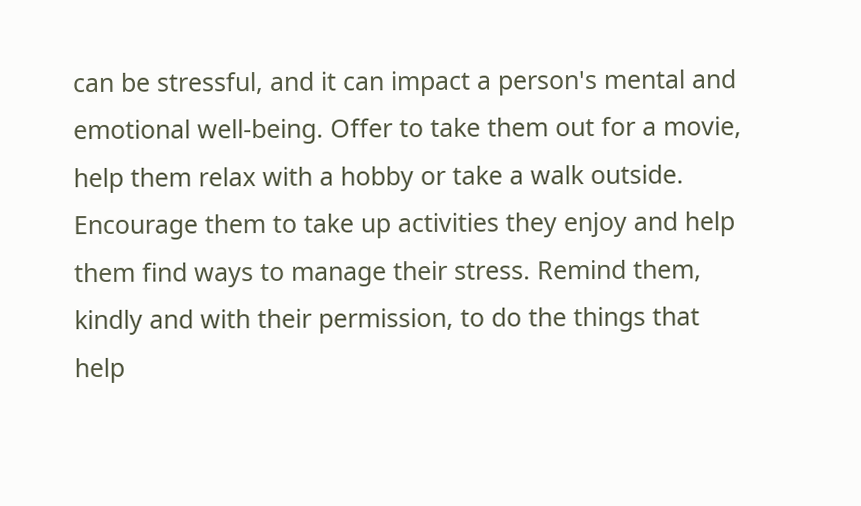can be stressful, and it can impact a person's mental and emotional well-being. Offer to take them out for a movie, help them relax with a hobby or take a walk outside. Encourage them to take up activities they enjoy and help them find ways to manage their stress. Remind them, kindly and with their permission, to do the things that help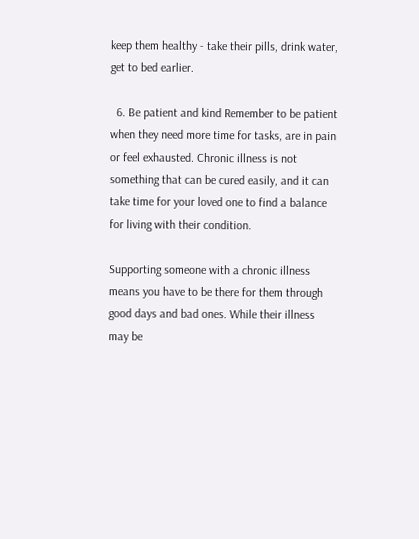keep them healthy - take their pills, drink water, get to bed earlier.

  6. Be patient and kind Remember to be patient when they need more time for tasks, are in pain or feel exhausted. Chronic illness is not something that can be cured easily, and it can take time for your loved one to find a balance for living with their condition.

Supporting someone with a chronic illness means you have to be there for them through good days and bad ones. While their illness may be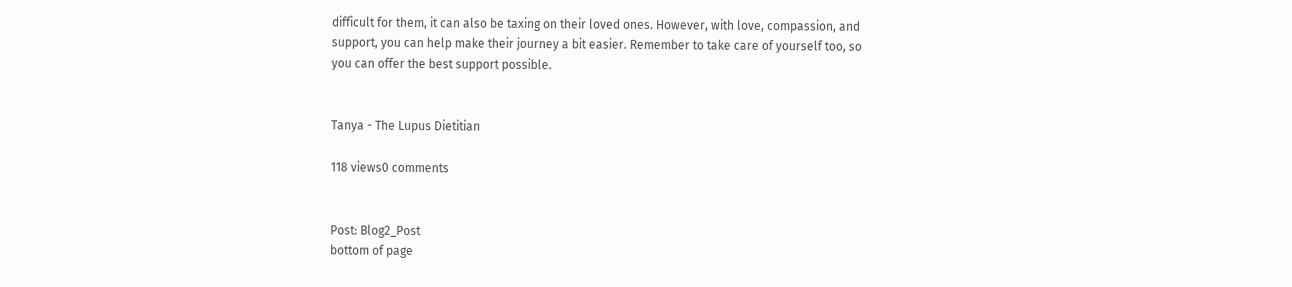difficult for them, it can also be taxing on their loved ones. However, with love, compassion, and support, you can help make their journey a bit easier. Remember to take care of yourself too, so you can offer the best support possible.


Tanya - The Lupus Dietitian

118 views0 comments


Post: Blog2_Post
bottom of page